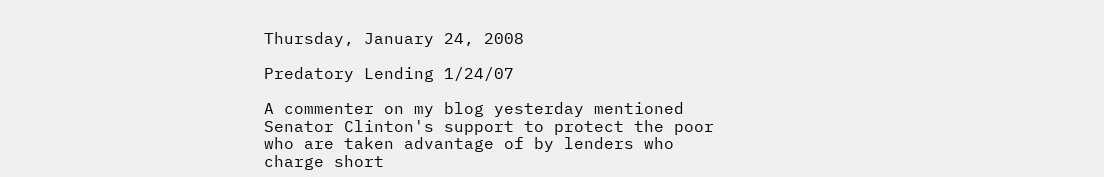Thursday, January 24, 2008

Predatory Lending 1/24/07

A commenter on my blog yesterday mentioned Senator Clinton's support to protect the poor who are taken advantage of by lenders who charge short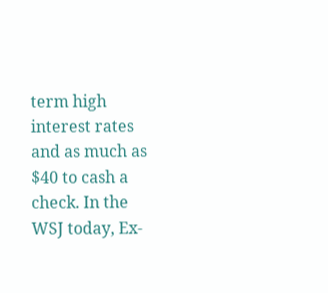term high interest rates and as much as $40 to cash a check. In the WSJ today, Ex-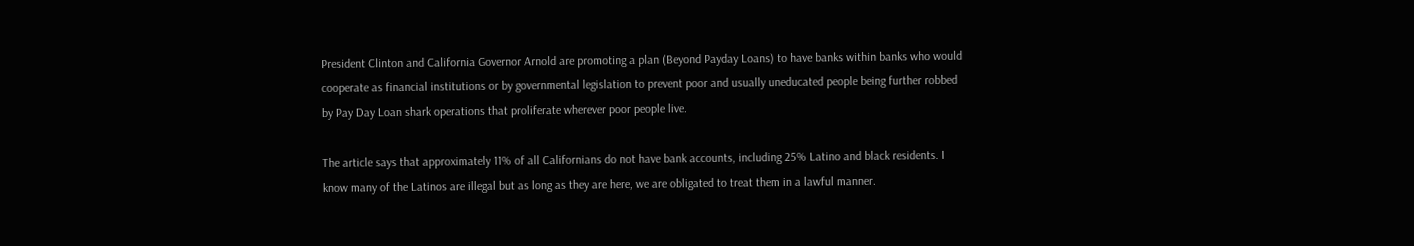President Clinton and California Governor Arnold are promoting a plan (Beyond Payday Loans) to have banks within banks who would cooperate as financial institutions or by governmental legislation to prevent poor and usually uneducated people being further robbed by Pay Day Loan shark operations that proliferate wherever poor people live.

The article says that approximately 11% of all Californians do not have bank accounts, including 25% Latino and black residents. I know many of the Latinos are illegal but as long as they are here, we are obligated to treat them in a lawful manner.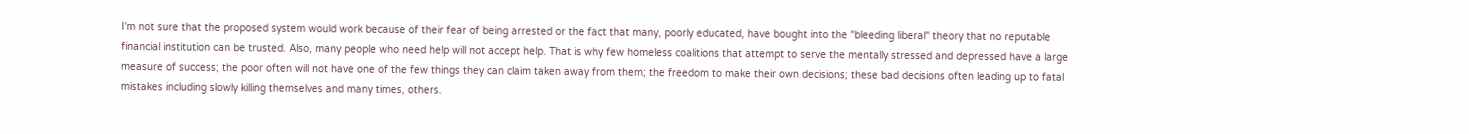I'm not sure that the proposed system would work because of their fear of being arrested or the fact that many, poorly educated, have bought into the "bleeding liberal" theory that no reputable financial institution can be trusted. Also, many people who need help will not accept help. That is why few homeless coalitions that attempt to serve the mentally stressed and depressed have a large measure of success; the poor often will not have one of the few things they can claim taken away from them; the freedom to make their own decisions; these bad decisions often leading up to fatal mistakes including slowly killing themselves and many times, others.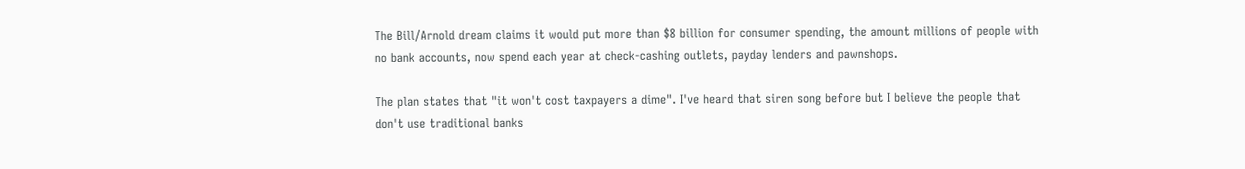The Bill/Arnold dream claims it would put more than $8 billion for consumer spending, the amount millions of people with no bank accounts, now spend each year at check-cashing outlets, payday lenders and pawnshops.

The plan states that "it won't cost taxpayers a dime". I've heard that siren song before but I believe the people that don't use traditional banks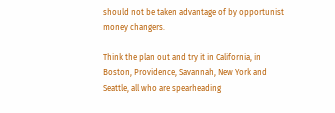should not be taken advantage of by opportunist money changers.

Think the plan out and try it in California, in Boston, Providence, Savannah, New York and Seattle, all who are spearheading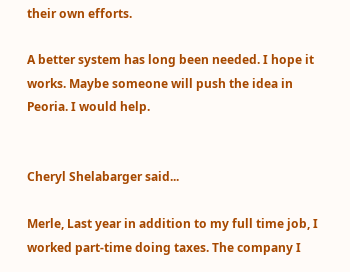their own efforts.

A better system has long been needed. I hope it works. Maybe someone will push the idea in Peoria. I would help.


Cheryl Shelabarger said...

Merle, Last year in addition to my full time job, I worked part-time doing taxes. The company I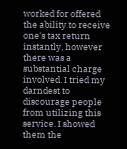worked for offered the ability to receive one's tax return instantly, however there was a substantial charge involved. I tried my darndest to discourage people from utilizing this service. I showed them the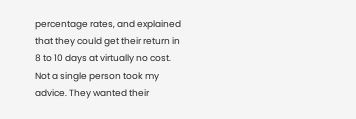percentage rates, and explained that they could get their return in 8 to 10 days at virtually no cost. Not a single person took my advice. They wanted their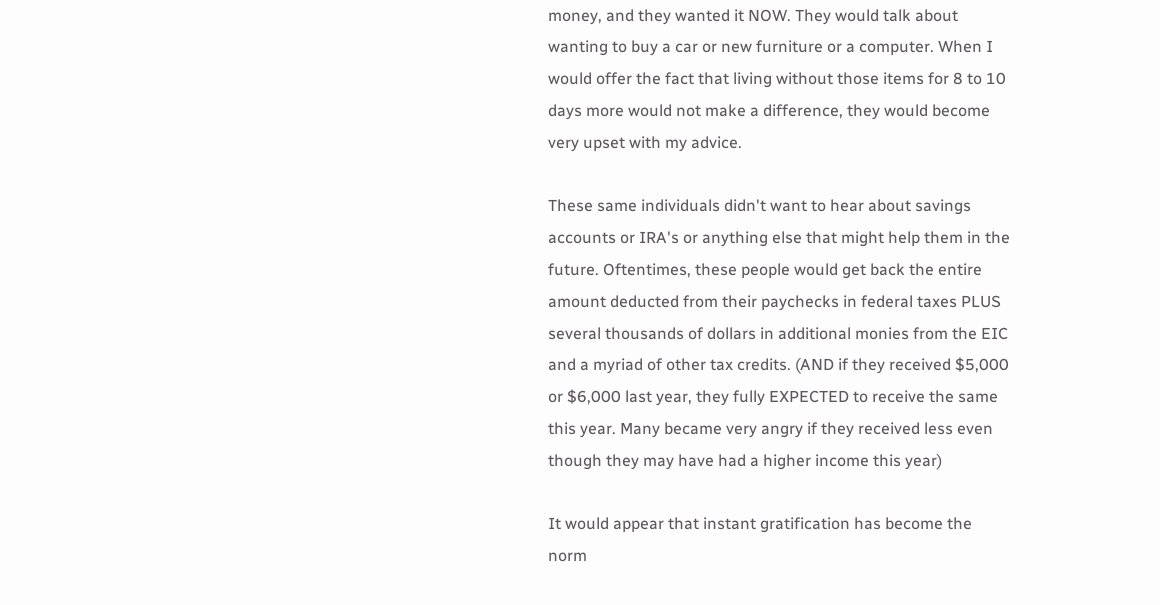money, and they wanted it NOW. They would talk about wanting to buy a car or new furniture or a computer. When I would offer the fact that living without those items for 8 to 10 days more would not make a difference, they would become very upset with my advice.

These same individuals didn't want to hear about savings accounts or IRA's or anything else that might help them in the future. Oftentimes, these people would get back the entire amount deducted from their paychecks in federal taxes PLUS several thousands of dollars in additional monies from the EIC and a myriad of other tax credits. (AND if they received $5,000 or $6,000 last year, they fully EXPECTED to receive the same this year. Many became very angry if they received less even though they may have had a higher income this year)

It would appear that instant gratification has become the norm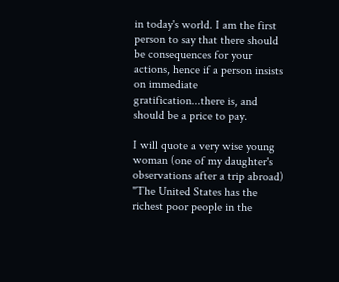in today's world. I am the first person to say that there should be consequences for your actions, hence if a person insists on immediate gratification...there is, and should be a price to pay.

I will quote a very wise young woman (one of my daughter's observations after a trip abroad)
"The United States has the richest poor people in the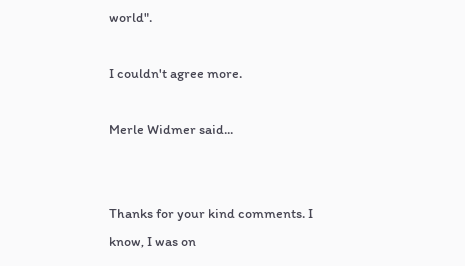world".

I couldn't agree more.

Merle Widmer said...


Thanks for your kind comments. I know, I was on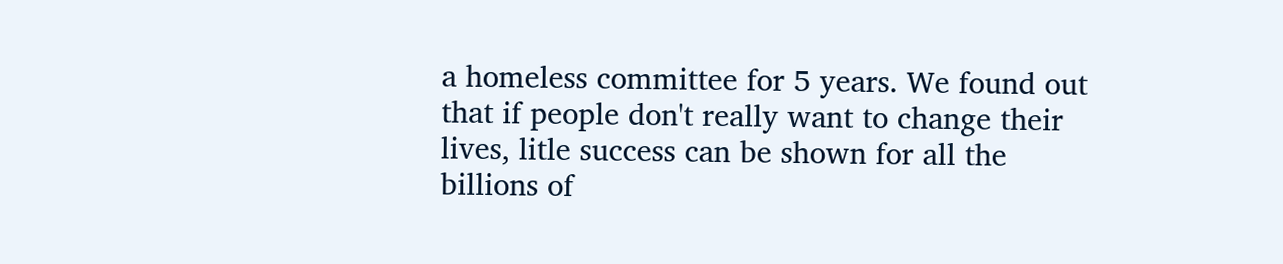a homeless committee for 5 years. We found out that if people don't really want to change their lives, litle success can be shown for all the billions of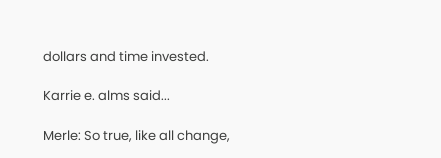dollars and time invested.

Karrie e. alms said...

Merle: So true, like all change,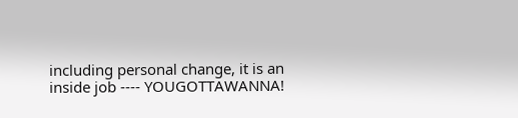including personal change, it is an inside job ---- YOUGOTTAWANNA!